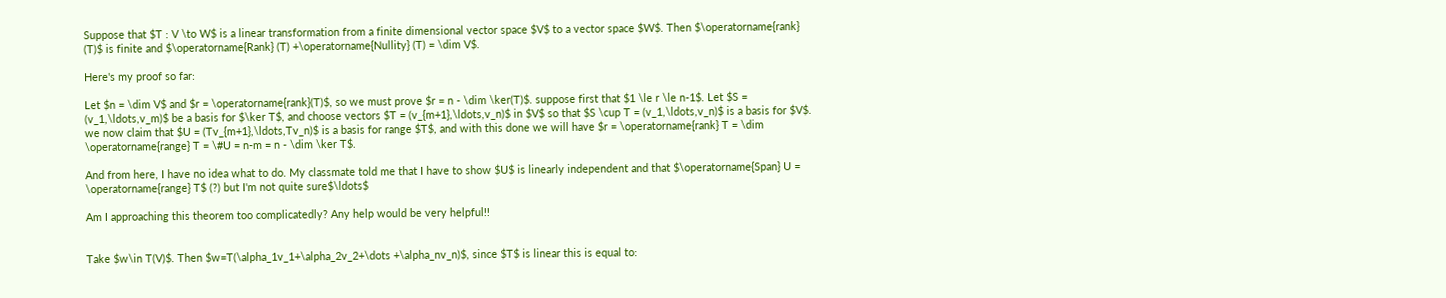Suppose that $T : V \to W$ is a linear transformation from a finite dimensional vector space $V$ to a vector space $W$. Then $\operatorname{rank} (T)$ is finite and $\operatorname{Rank} (T) +\operatorname{Nullity} (T) = \dim V$.

Here's my proof so far:

Let $n = \dim V$ and $r = \operatorname{rank}(T)$, so we must prove $r = n - \dim \ker(T)$. suppose first that $1 \le r \le n-1$. Let $S = (v_1,\ldots,v_m)$ be a basis for $\ker T$, and choose vectors $T = (v_{m+1},\ldots,v_n)$ in $V$ so that $S \cup T = (v_1,\ldots,v_n)$ is a basis for $V$. we now claim that $U = (Tv_{m+1},\ldots,Tv_n)$ is a basis for range $T$, and with this done we will have $r = \operatorname{rank} T = \dim \operatorname{range} T = \#U = n-m = n - \dim \ker T$.

And from here, I have no idea what to do. My classmate told me that I have to show $U$ is linearly independent and that $\operatorname{Span} U = \operatorname{range} T$ (?) but I'm not quite sure$\ldots$

Am I approaching this theorem too complicatedly? Any help would be very helpful!!


Take $w\in T(V)$. Then $w=T(\alpha_1v_1+\alpha_2v_2+\dots +\alpha_nv_n)$, since $T$ is linear this is equal to: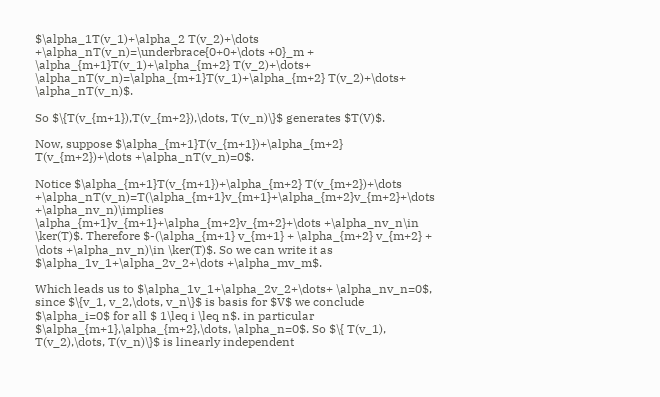$\alpha_1T(v_1)+\alpha_2 T(v_2)+\dots +\alpha_nT(v_n)=\underbrace{0+0+\dots +0}_m + \alpha_{m+1}T(v_1)+\alpha_{m+2} T(v_2)+\dots+ \alpha_nT(v_n)=\alpha_{m+1}T(v_1)+\alpha_{m+2} T(v_2)+\dots+ \alpha_nT(v_n)$.

So $\{T(v_{m+1}),T(v_{m+2}),\dots, T(v_n)\}$ generates $T(V)$.

Now, suppose $\alpha_{m+1}T(v_{m+1})+\alpha_{m+2} T(v_{m+2})+\dots +\alpha_nT(v_n)=0$.

Notice $\alpha_{m+1}T(v_{m+1})+\alpha_{m+2} T(v_{m+2})+\dots +\alpha_nT(v_n)=T(\alpha_{m+1}v_{m+1}+\alpha_{m+2}v_{m+2}+\dots +\alpha_nv_n)\implies \alpha_{m+1}v_{m+1}+\alpha_{m+2}v_{m+2}+\dots +\alpha_nv_n\in \ker(T)$. Therefore $-(\alpha_{m+1} v_{m+1} + \alpha_{m+2} v_{m+2} + \dots +\alpha_nv_n)\in \ker(T)$. So we can write it as $\alpha_1v_1+\alpha_2v_2+\dots +\alpha_mv_m$.

Which leads us to $\alpha_1v_1+\alpha_2v_2+\dots+ \alpha_nv_n=0$, since $\{v_1, v_2,\dots, v_n\}$ is basis for $V$ we conclude $\alpha_i=0$ for all $ 1\leq i \leq n$. in particular $\alpha_{m+1},\alpha_{m+2},\dots, \alpha_n=0$. So $\{ T(v_1), T(v_2),\dots, T(v_n)\}$ is linearly independent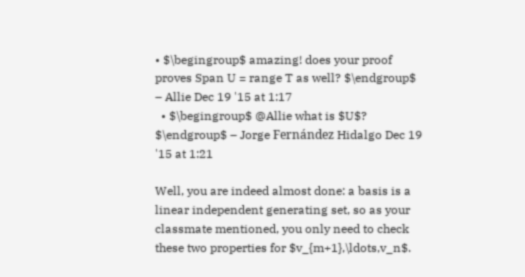• $\begingroup$ amazing! does your proof proves Span U = range T as well? $\endgroup$ – Allie Dec 19 '15 at 1:17
  • $\begingroup$ @Allie what is $U$? $\endgroup$ – Jorge Fernández Hidalgo Dec 19 '15 at 1:21

Well, you are indeed almost done: a basis is a linear independent generating set, so as your classmate mentioned, you only need to check these two properties for $v_{m+1},\ldots,v_n$.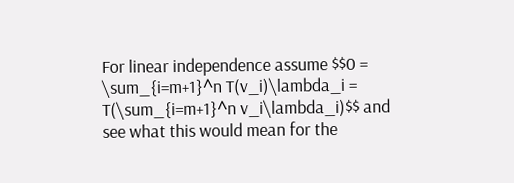For linear independence assume $$0 = \sum_{i=m+1}^n T(v_i)\lambda_i = T(\sum_{i=m+1}^n v_i\lambda_i)$$ and see what this would mean for the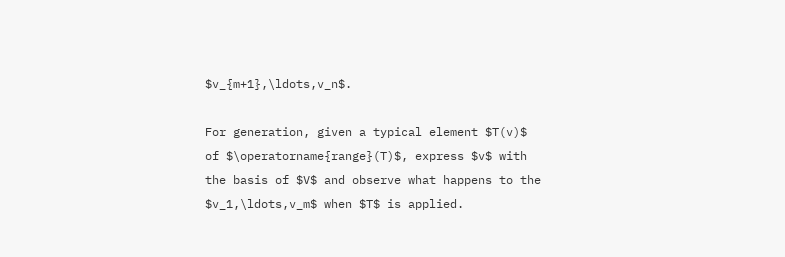$v_{m+1},\ldots,v_n$.

For generation, given a typical element $T(v)$ of $\operatorname{range}(T)$, express $v$ with the basis of $V$ and observe what happens to the $v_1,\ldots,v_m$ when $T$ is applied.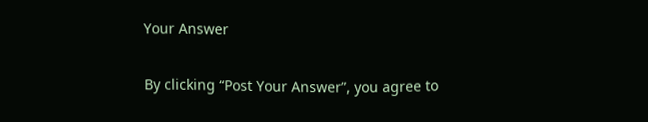Your Answer

By clicking “Post Your Answer”, you agree to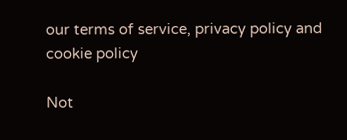our terms of service, privacy policy and cookie policy

Not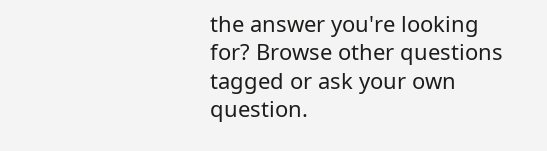the answer you're looking for? Browse other questions tagged or ask your own question.